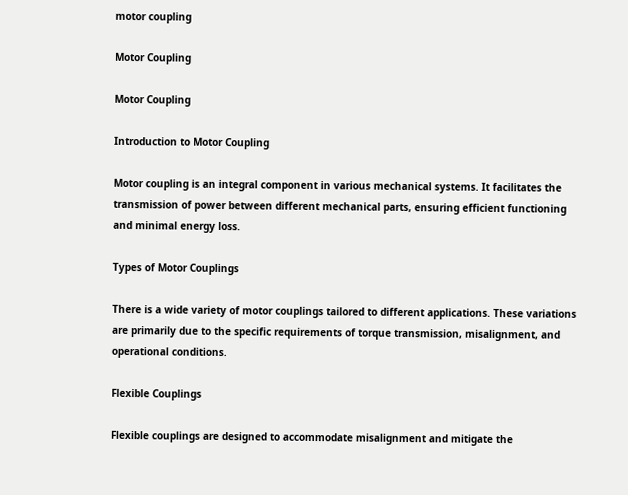motor coupling

Motor Coupling

Motor Coupling

Introduction to Motor Coupling

Motor coupling is an integral component in various mechanical systems. It facilitates the transmission of power between different mechanical parts, ensuring efficient functioning and minimal energy loss.

Types of Motor Couplings

There is a wide variety of motor couplings tailored to different applications. These variations are primarily due to the specific requirements of torque transmission, misalignment, and operational conditions.

Flexible Couplings

Flexible couplings are designed to accommodate misalignment and mitigate the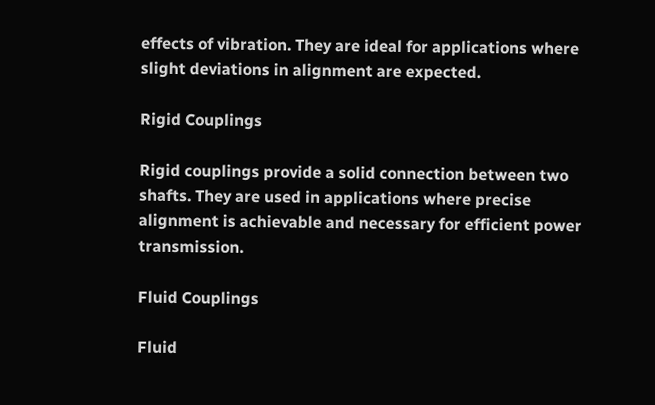effects of vibration. They are ideal for applications where slight deviations in alignment are expected.

Rigid Couplings

Rigid couplings provide a solid connection between two shafts. They are used in applications where precise alignment is achievable and necessary for efficient power transmission.

Fluid Couplings

Fluid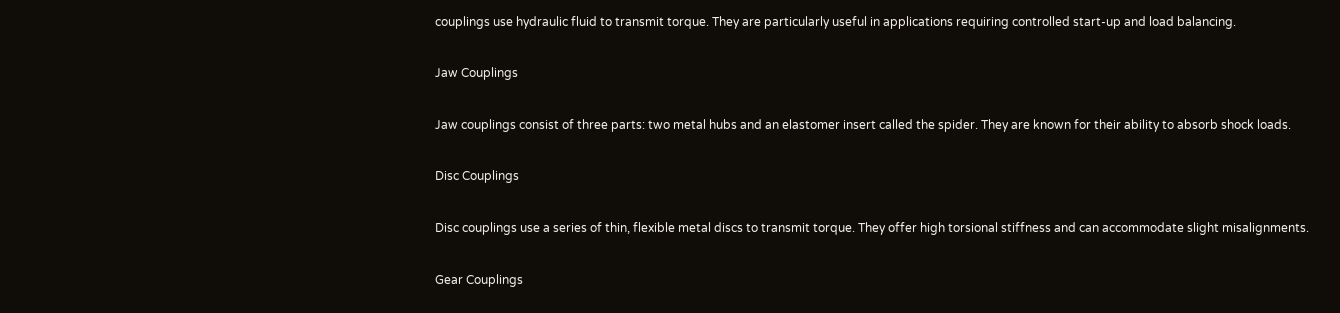couplings use hydraulic fluid to transmit torque. They are particularly useful in applications requiring controlled start-up and load balancing.

Jaw Couplings

Jaw couplings consist of three parts: two metal hubs and an elastomer insert called the spider. They are known for their ability to absorb shock loads.

Disc Couplings

Disc couplings use a series of thin, flexible metal discs to transmit torque. They offer high torsional stiffness and can accommodate slight misalignments.

Gear Couplings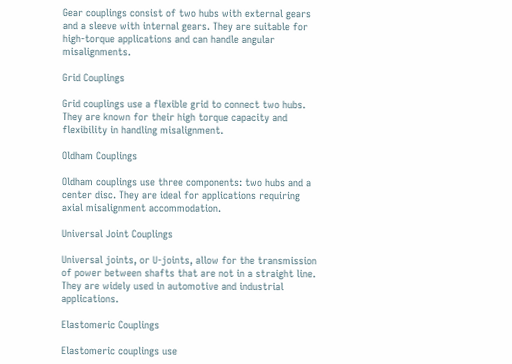Gear couplings consist of two hubs with external gears and a sleeve with internal gears. They are suitable for high-torque applications and can handle angular misalignments.

Grid Couplings

Grid couplings use a flexible grid to connect two hubs. They are known for their high torque capacity and flexibility in handling misalignment.

Oldham Couplings

Oldham couplings use three components: two hubs and a center disc. They are ideal for applications requiring axial misalignment accommodation.

Universal Joint Couplings

Universal joints, or U-joints, allow for the transmission of power between shafts that are not in a straight line. They are widely used in automotive and industrial applications.

Elastomeric Couplings

Elastomeric couplings use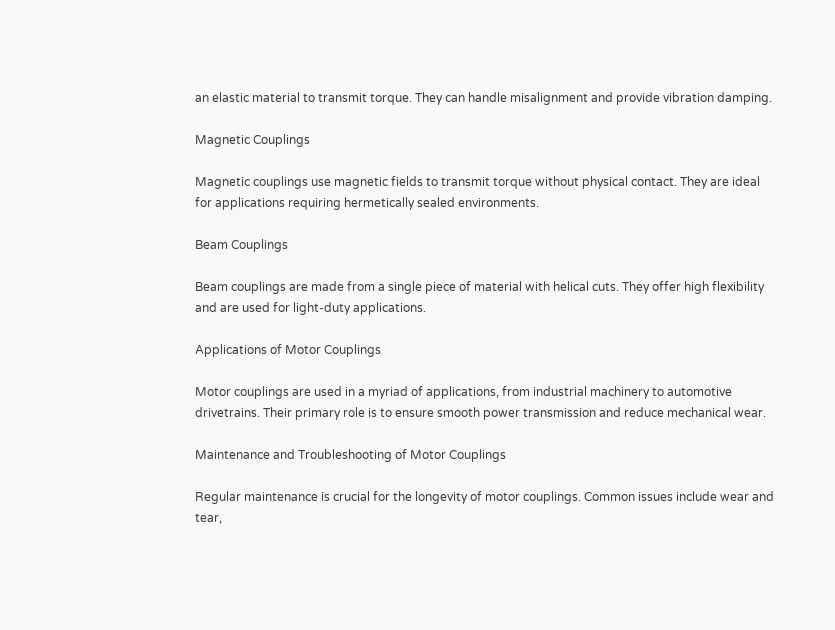an elastic material to transmit torque. They can handle misalignment and provide vibration damping.

Magnetic Couplings

Magnetic couplings use magnetic fields to transmit torque without physical contact. They are ideal for applications requiring hermetically sealed environments.

Beam Couplings

Beam couplings are made from a single piece of material with helical cuts. They offer high flexibility and are used for light-duty applications.

Applications of Motor Couplings

Motor couplings are used in a myriad of applications, from industrial machinery to automotive drivetrains. Their primary role is to ensure smooth power transmission and reduce mechanical wear.

Maintenance and Troubleshooting of Motor Couplings

Regular maintenance is crucial for the longevity of motor couplings. Common issues include wear and tear,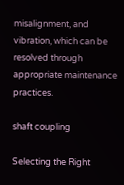misalignment, and vibration, which can be resolved through appropriate maintenance practices.

shaft coupling

Selecting the Right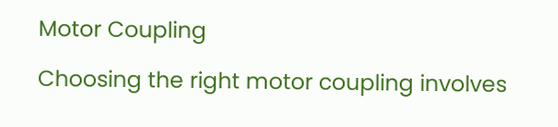Motor Coupling

Choosing the right motor coupling involves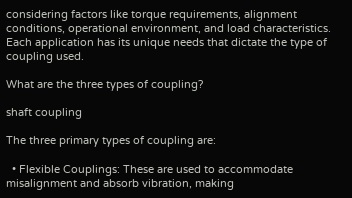considering factors like torque requirements, alignment conditions, operational environment, and load characteristics. Each application has its unique needs that dictate the type of coupling used.

What are the three types of coupling?

shaft coupling

The three primary types of coupling are:

  • Flexible Couplings: These are used to accommodate misalignment and absorb vibration, making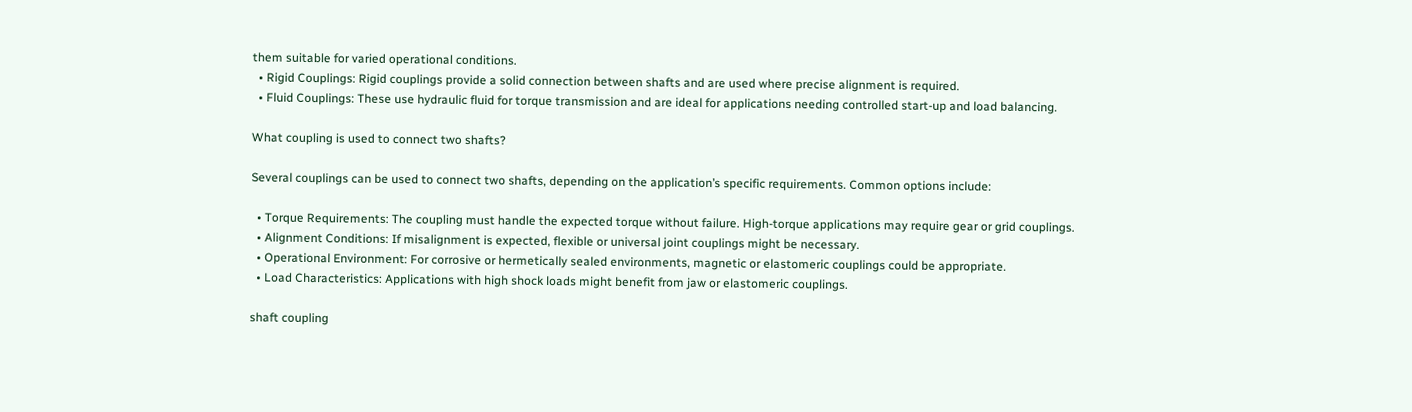them suitable for varied operational conditions.
  • Rigid Couplings: Rigid couplings provide a solid connection between shafts and are used where precise alignment is required.
  • Fluid Couplings: These use hydraulic fluid for torque transmission and are ideal for applications needing controlled start-up and load balancing.

What coupling is used to connect two shafts?

Several couplings can be used to connect two shafts, depending on the application’s specific requirements. Common options include:

  • Torque Requirements: The coupling must handle the expected torque without failure. High-torque applications may require gear or grid couplings.
  • Alignment Conditions: If misalignment is expected, flexible or universal joint couplings might be necessary.
  • Operational Environment: For corrosive or hermetically sealed environments, magnetic or elastomeric couplings could be appropriate.
  • Load Characteristics: Applications with high shock loads might benefit from jaw or elastomeric couplings.

shaft coupling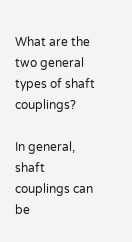What are the two general types of shaft couplings?

In general, shaft couplings can be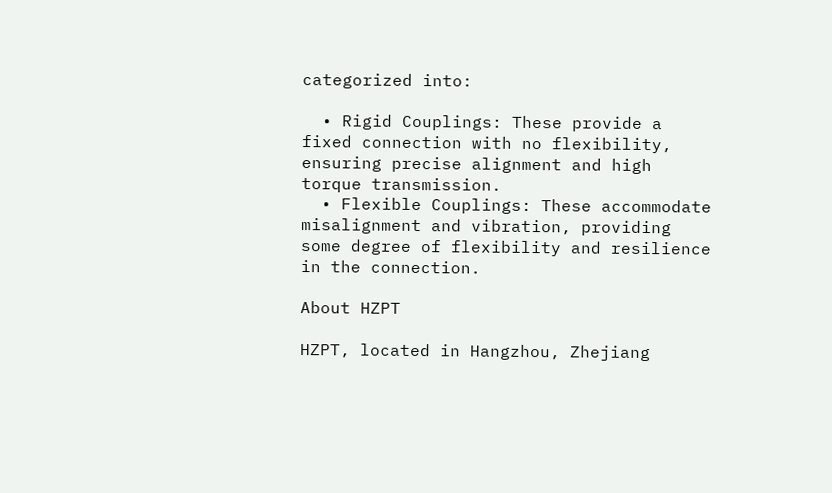categorized into:

  • Rigid Couplings: These provide a fixed connection with no flexibility, ensuring precise alignment and high torque transmission.
  • Flexible Couplings: These accommodate misalignment and vibration, providing some degree of flexibility and resilience in the connection.

About HZPT

HZPT, located in Hangzhou, Zhejiang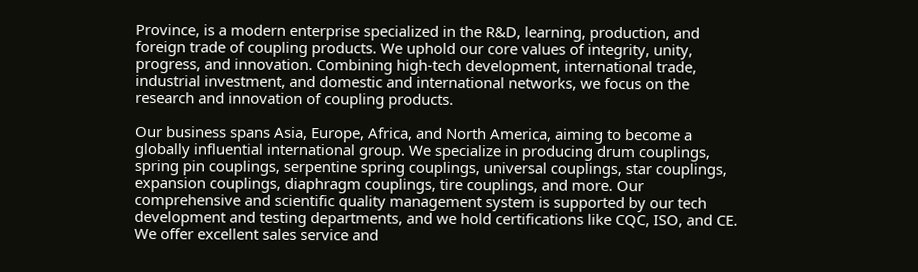Province, is a modern enterprise specialized in the R&D, learning, production, and foreign trade of coupling products. We uphold our core values of integrity, unity, progress, and innovation. Combining high-tech development, international trade, industrial investment, and domestic and international networks, we focus on the research and innovation of coupling products.

Our business spans Asia, Europe, Africa, and North America, aiming to become a globally influential international group. We specialize in producing drum couplings, spring pin couplings, serpentine spring couplings, universal couplings, star couplings, expansion couplings, diaphragm couplings, tire couplings, and more. Our comprehensive and scientific quality management system is supported by our tech development and testing departments, and we hold certifications like CQC, ISO, and CE. We offer excellent sales service and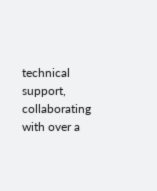technical support, collaborating with over a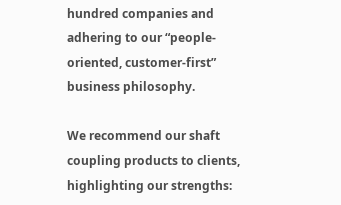hundred companies and adhering to our “people-oriented, customer-first” business philosophy.

We recommend our shaft coupling products to clients, highlighting our strengths: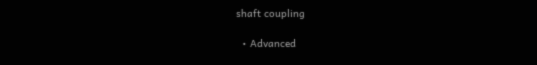shaft coupling

  • Advanced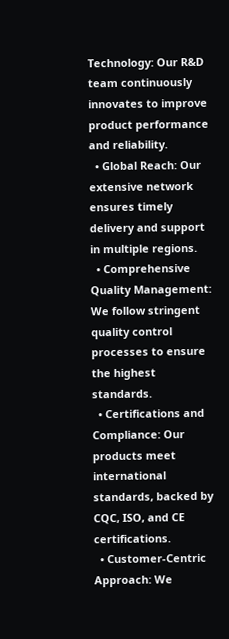Technology: Our R&D team continuously innovates to improve product performance and reliability.
  • Global Reach: Our extensive network ensures timely delivery and support in multiple regions.
  • Comprehensive Quality Management: We follow stringent quality control processes to ensure the highest standards.
  • Certifications and Compliance: Our products meet international standards, backed by CQC, ISO, and CE certifications.
  • Customer-Centric Approach: We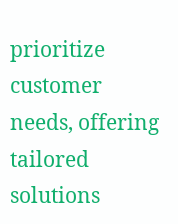prioritize customer needs, offering tailored solutions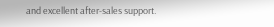and excellent after-sales support.